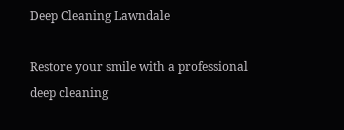Deep Cleaning Lawndale

Restore your smile with a professional deep cleaning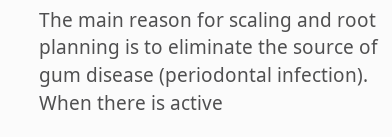The main reason for scaling and root planning is to eliminate the source of gum disease (periodontal infection). When there is active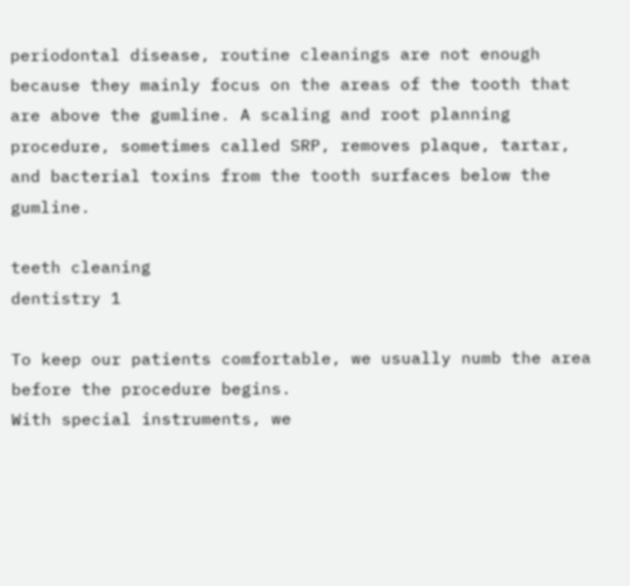periodontal disease, routine cleanings are not enough because they mainly focus on the areas of the tooth that are above the gumline. A scaling and root planning procedure, sometimes called SRP, removes plaque, tartar, and bacterial toxins from the tooth surfaces below the gumline.

teeth cleaning
dentistry 1

To keep our patients comfortable, we usually numb the area before the procedure begins.
With special instruments, we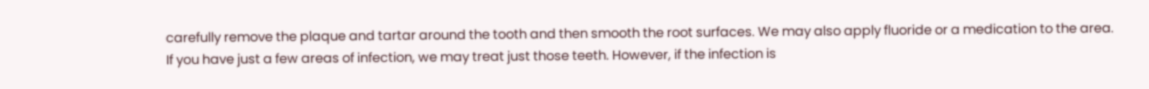carefully remove the plaque and tartar around the tooth and then smooth the root surfaces. We may also apply fluoride or a medication to the area.
If you have just a few areas of infection, we may treat just those teeth. However, if the infection is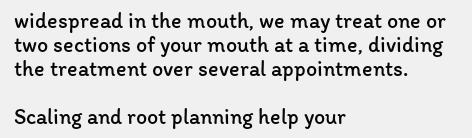widespread in the mouth, we may treat one or two sections of your mouth at a time, dividing the treatment over several appointments.

Scaling and root planning help your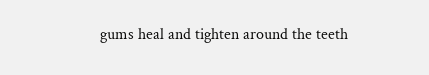gums heal and tighten around the teeth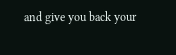and give you back your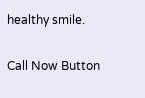healthy smile.

Call Now Button